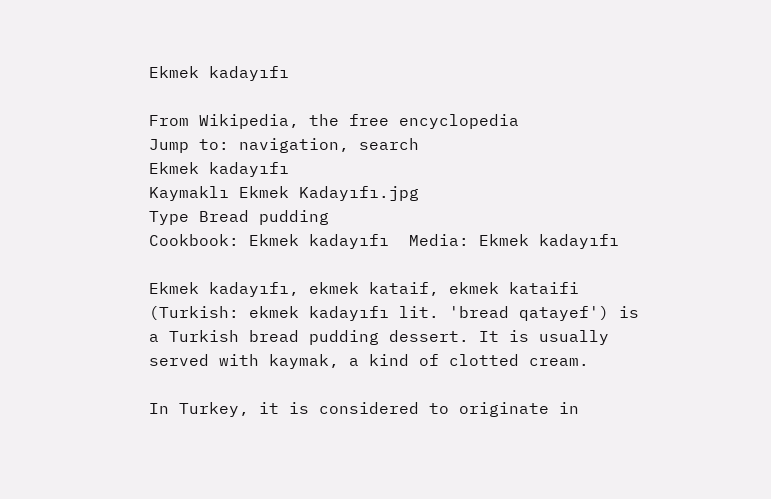Ekmek kadayıfı

From Wikipedia, the free encyclopedia
Jump to: navigation, search
Ekmek kadayıfı
Kaymaklı Ekmek Kadayıfı.jpg
Type Bread pudding
Cookbook: Ekmek kadayıfı  Media: Ekmek kadayıfı

Ekmek kadayıfı, ekmek kataif, ekmek kataifi (Turkish: ekmek kadayıfı lit. 'bread qatayef') is a Turkish bread pudding dessert. It is usually served with kaymak, a kind of clotted cream.

In Turkey, it is considered to originate in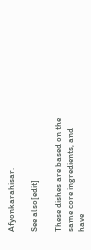Afyonkarahisar.

See also[edit]

These dishes are based on the same core ingredients, and have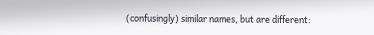(confusingly) similar names, but are different: